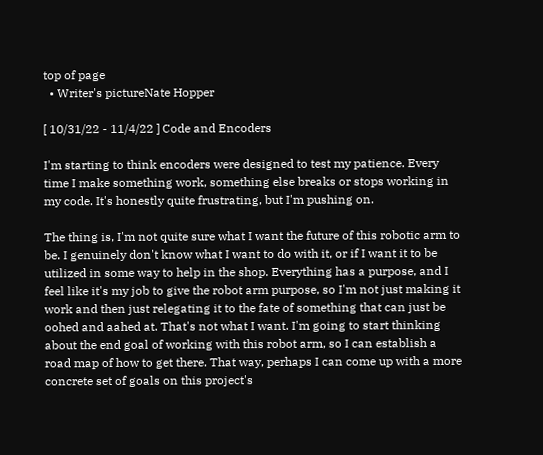top of page
  • Writer's pictureNate Hopper

[ 10/31/22 - 11/4/22 ] Code and Encoders

I'm starting to think encoders were designed to test my patience. Every time I make something work, something else breaks or stops working in my code. It's honestly quite frustrating, but I'm pushing on.

The thing is, I'm not quite sure what I want the future of this robotic arm to be. I genuinely don't know what I want to do with it, or if I want it to be utilized in some way to help in the shop. Everything has a purpose, and I feel like it's my job to give the robot arm purpose, so I'm not just making it work and then just relegating it to the fate of something that can just be oohed and aahed at. That's not what I want. I'm going to start thinking about the end goal of working with this robot arm, so I can establish a road map of how to get there. That way, perhaps I can come up with a more concrete set of goals on this project's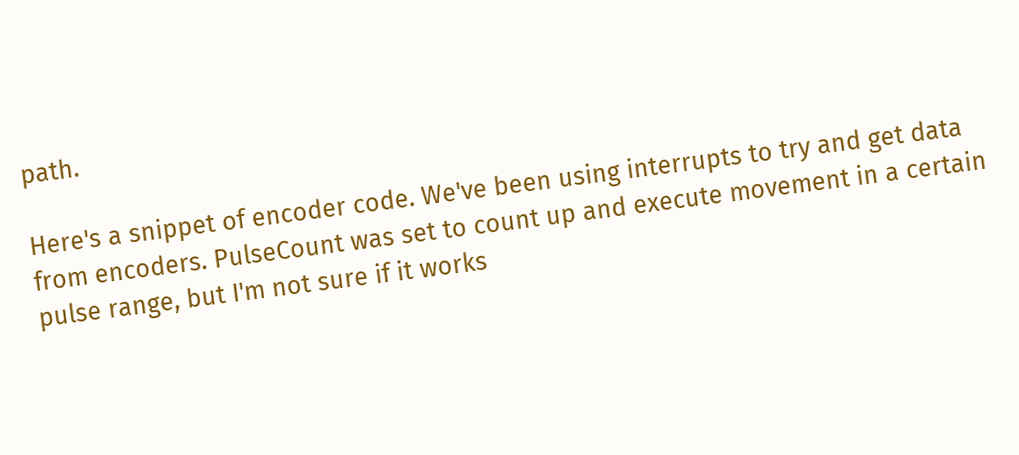path.

Here's a snippet of encoder code. We've been using interrupts to try and get data from encoders. PulseCount was set to count up and execute movement in a certain pulse range, but I'm not sure if it works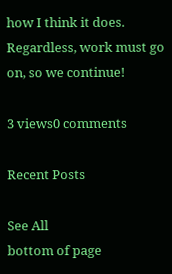how I think it does. Regardless, work must go on, so we continue!

3 views0 comments

Recent Posts

See All
bottom of page